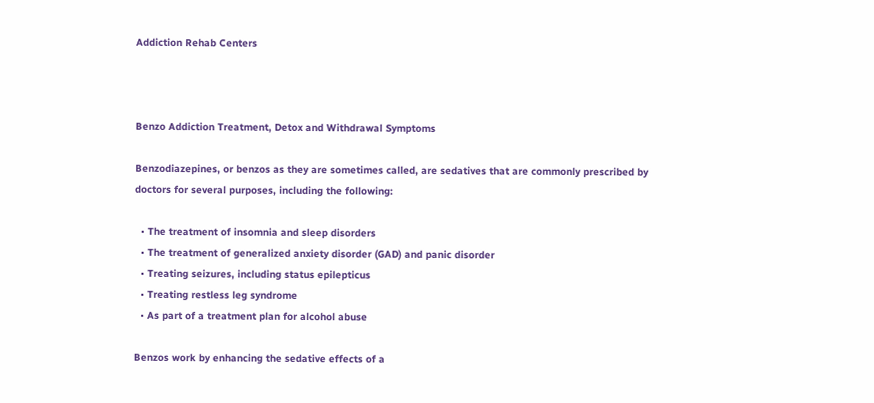Addiction Rehab Centers



Benzo Addiction Treatment, Detox and Withdrawal Symptoms

Benzodiazepines, or benzos as they are sometimes called, are sedatives that are commonly prescribed by doctors for several purposes, including the following:

  • The treatment of insomnia and sleep disorders
  • The treatment of generalized anxiety disorder (GAD) and panic disorder
  • Treating seizures, including status epilepticus
  • Treating restless leg syndrome
  • As part of a treatment plan for alcohol abuse

Benzos work by enhancing the sedative effects of a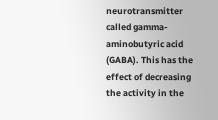neurotransmitter called gamma-aminobutyric acid (GABA). This has the effect of decreasing the activity in the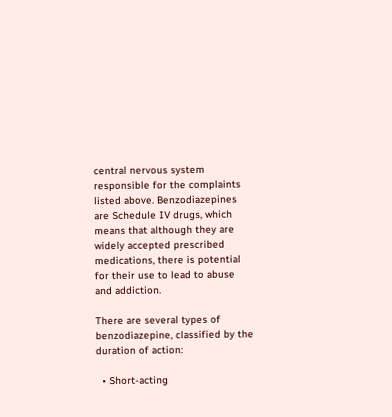central nervous system responsible for the complaints listed above. Benzodiazepines are Schedule IV drugs, which means that although they are widely accepted prescribed medications, there is potential for their use to lead to abuse and addiction.

There are several types of benzodiazepine, classified by the duration of action:

  • Short-acting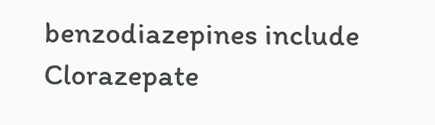benzodiazepines include Clorazepate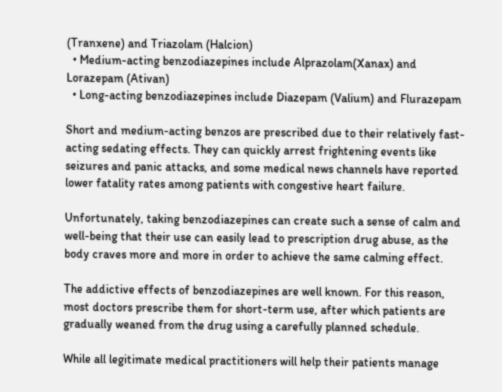(Tranxene) and Triazolam (Halcion)
  • Medium-acting benzodiazepines include Alprazolam(Xanax) and Lorazepam (Ativan)
  • Long-acting benzodiazepines include Diazepam (Valium) and Flurazepam

Short and medium-acting benzos are prescribed due to their relatively fast-acting sedating effects. They can quickly arrest frightening events like seizures and panic attacks, and some medical news channels have reported lower fatality rates among patients with congestive heart failure.

Unfortunately, taking benzodiazepines can create such a sense of calm and well-being that their use can easily lead to prescription drug abuse, as the body craves more and more in order to achieve the same calming effect.

The addictive effects of benzodiazepines are well known. For this reason, most doctors prescribe them for short-term use, after which patients are gradually weaned from the drug using a carefully planned schedule.

While all legitimate medical practitioners will help their patients manage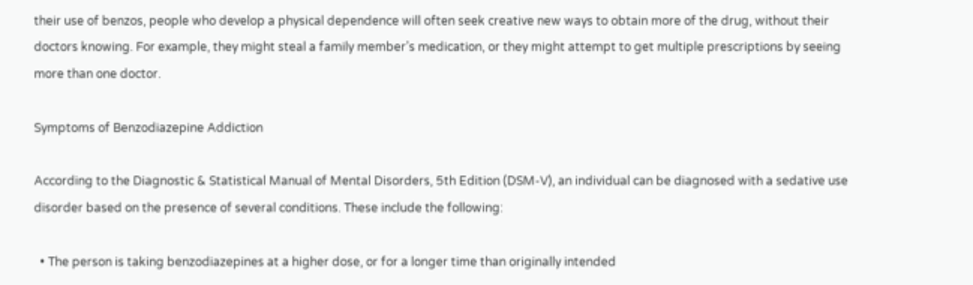their use of benzos, people who develop a physical dependence will often seek creative new ways to obtain more of the drug, without their doctors knowing. For example, they might steal a family member’s medication, or they might attempt to get multiple prescriptions by seeing more than one doctor.

Symptoms of Benzodiazepine Addiction

According to the Diagnostic & Statistical Manual of Mental Disorders, 5th Edition (DSM-V), an individual can be diagnosed with a sedative use disorder based on the presence of several conditions. These include the following:

  • The person is taking benzodiazepines at a higher dose, or for a longer time than originally intended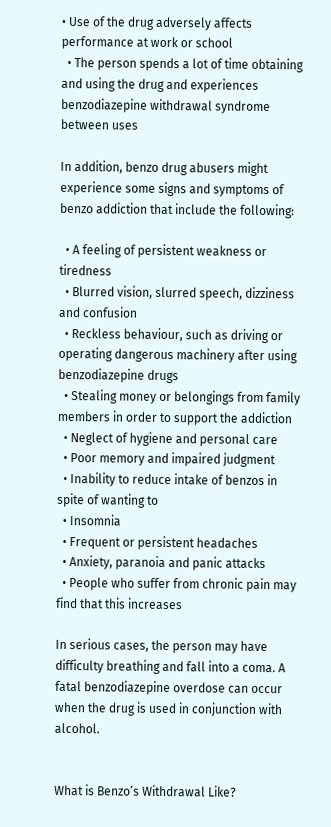• Use of the drug adversely affects performance at work or school
  • The person spends a lot of time obtaining and using the drug and experiences benzodiazepine withdrawal syndrome between uses

In addition, benzo drug abusers might experience some signs and symptoms of benzo addiction that include the following:

  • A feeling of persistent weakness or tiredness
  • Blurred vision, slurred speech, dizziness and confusion
  • Reckless behaviour, such as driving or operating dangerous machinery after using benzodiazepine drugs
  • Stealing money or belongings from family members in order to support the addiction
  • Neglect of hygiene and personal care
  • Poor memory and impaired judgment
  • Inability to reduce intake of benzos in spite of wanting to
  • Insomnia
  • Frequent or persistent headaches
  • Anxiety, paranoia and panic attacks
  • People who suffer from chronic pain may find that this increases

In serious cases, the person may have difficulty breathing and fall into a coma. A fatal benzodiazepine overdose can occur when the drug is used in conjunction with alcohol.


What is Benzo’s Withdrawal Like?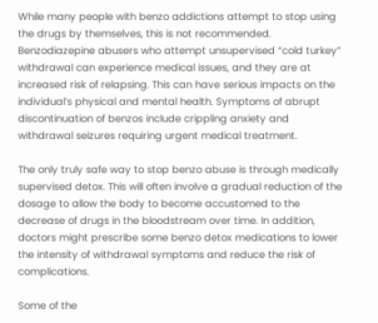While many people with benzo addictions attempt to stop using the drugs by themselves, this is not recommended. Benzodiazepine abusers who attempt unsupervised “cold turkey” withdrawal can experience medical issues, and they are at increased risk of relapsing. This can have serious impacts on the individual’s physical and mental health. Symptoms of abrupt discontinuation of benzos include crippling anxiety and withdrawal seizures requiring urgent medical treatment.

The only truly safe way to stop benzo abuse is through medically supervised detox. This will often involve a gradual reduction of the dosage to allow the body to become accustomed to the decrease of drugs in the bloodstream over time. In addition, doctors might prescribe some benzo detox medications to lower the intensity of withdrawal symptoms and reduce the risk of complications.

Some of the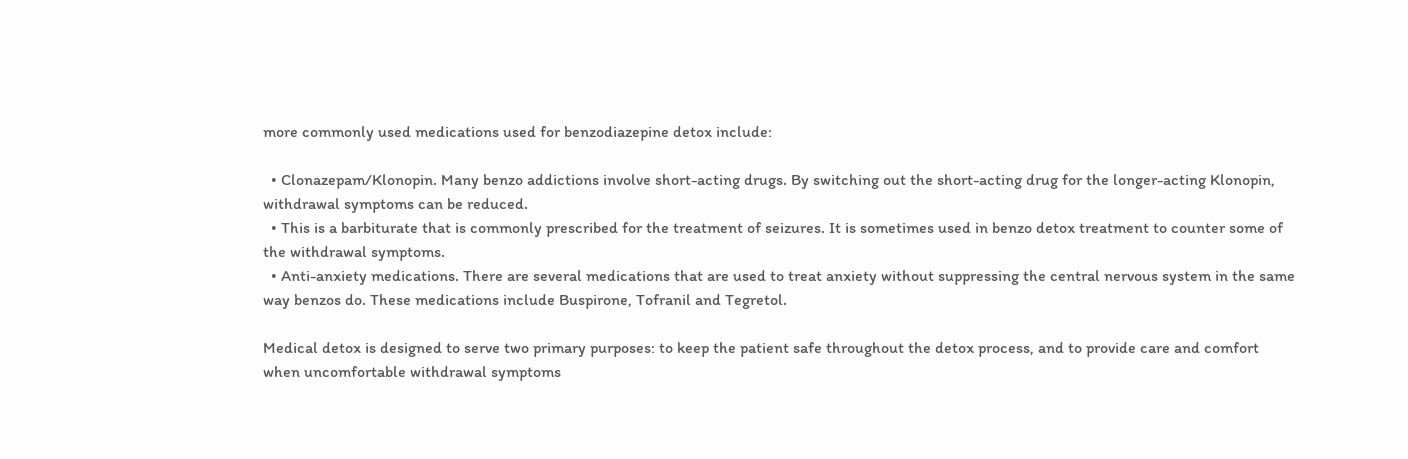more commonly used medications used for benzodiazepine detox include:

  • Clonazepam/Klonopin. Many benzo addictions involve short-acting drugs. By switching out the short-acting drug for the longer-acting Klonopin, withdrawal symptoms can be reduced.
  • This is a barbiturate that is commonly prescribed for the treatment of seizures. It is sometimes used in benzo detox treatment to counter some of the withdrawal symptoms.
  • Anti-anxiety medications. There are several medications that are used to treat anxiety without suppressing the central nervous system in the same way benzos do. These medications include Buspirone, Tofranil and Tegretol.

Medical detox is designed to serve two primary purposes: to keep the patient safe throughout the detox process, and to provide care and comfort when uncomfortable withdrawal symptoms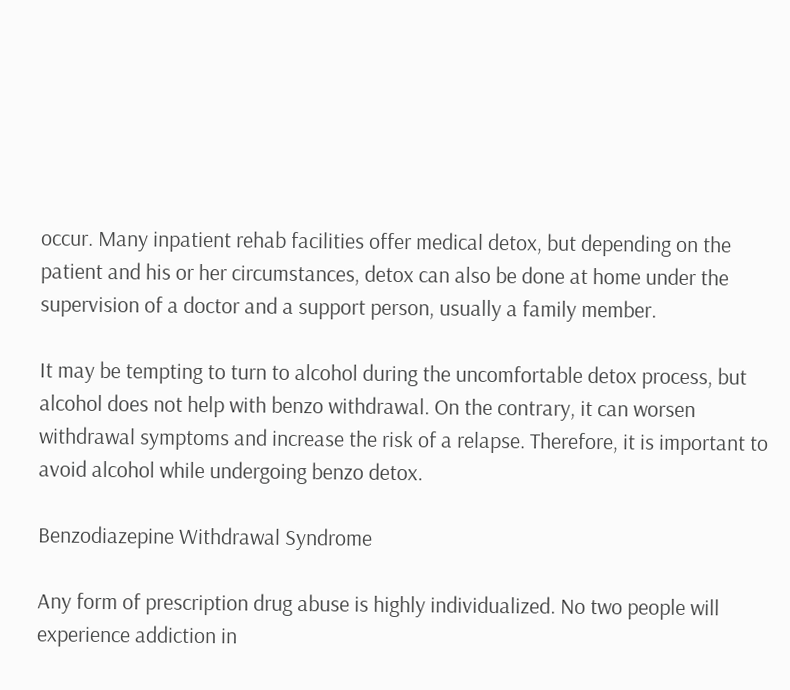occur. Many inpatient rehab facilities offer medical detox, but depending on the patient and his or her circumstances, detox can also be done at home under the supervision of a doctor and a support person, usually a family member.

It may be tempting to turn to alcohol during the uncomfortable detox process, but alcohol does not help with benzo withdrawal. On the contrary, it can worsen withdrawal symptoms and increase the risk of a relapse. Therefore, it is important to avoid alcohol while undergoing benzo detox.

Benzodiazepine Withdrawal Syndrome

Any form of prescription drug abuse is highly individualized. No two people will experience addiction in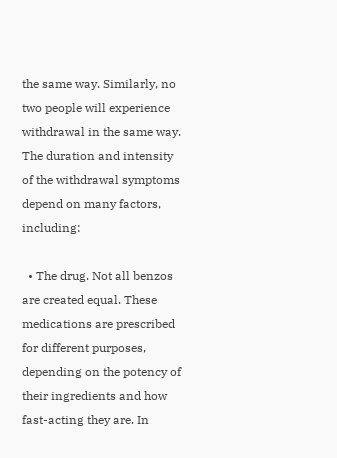the same way. Similarly, no two people will experience withdrawal in the same way. The duration and intensity of the withdrawal symptoms depend on many factors, including:

  • The drug. Not all benzos are created equal. These medications are prescribed for different purposes, depending on the potency of their ingredients and how fast-acting they are. In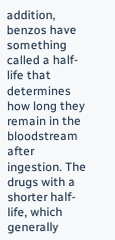addition, benzos have something called a half-life that determines how long they remain in the bloodstream after ingestion. The drugs with a shorter half-life, which generally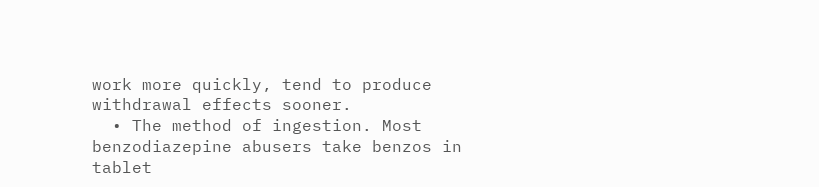work more quickly, tend to produce withdrawal effects sooner.
  • The method of ingestion. Most benzodiazepine abusers take benzos in tablet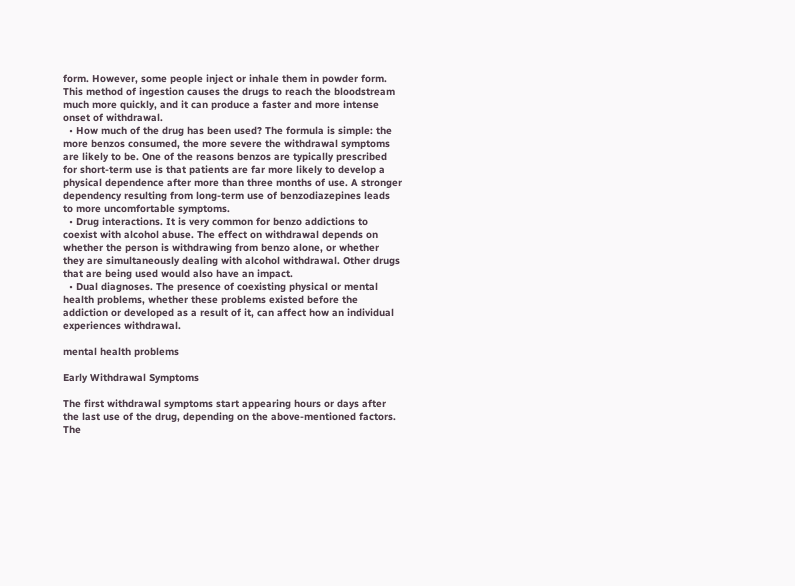form. However, some people inject or inhale them in powder form. This method of ingestion causes the drugs to reach the bloodstream much more quickly, and it can produce a faster and more intense onset of withdrawal.
  • How much of the drug has been used? The formula is simple: the more benzos consumed, the more severe the withdrawal symptoms are likely to be. One of the reasons benzos are typically prescribed for short-term use is that patients are far more likely to develop a physical dependence after more than three months of use. A stronger dependency resulting from long-term use of benzodiazepines leads to more uncomfortable symptoms.
  • Drug interactions. It is very common for benzo addictions to coexist with alcohol abuse. The effect on withdrawal depends on whether the person is withdrawing from benzo alone, or whether they are simultaneously dealing with alcohol withdrawal. Other drugs that are being used would also have an impact.
  • Dual diagnoses. The presence of coexisting physical or mental health problems, whether these problems existed before the addiction or developed as a result of it, can affect how an individual experiences withdrawal.

mental health problems

Early Withdrawal Symptoms

The first withdrawal symptoms start appearing hours or days after the last use of the drug, depending on the above-mentioned factors. The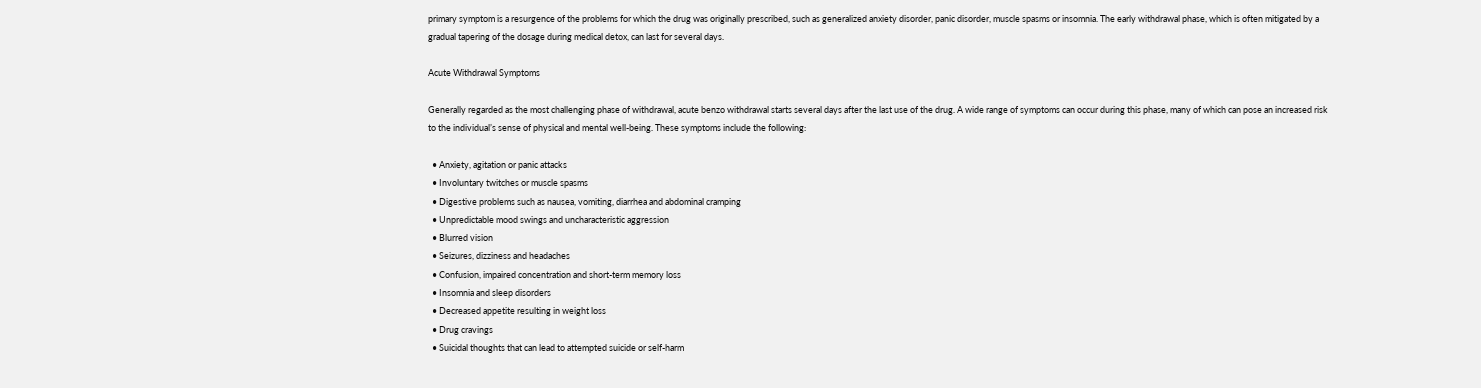primary symptom is a resurgence of the problems for which the drug was originally prescribed, such as generalized anxiety disorder, panic disorder, muscle spasms or insomnia. The early withdrawal phase, which is often mitigated by a gradual tapering of the dosage during medical detox, can last for several days.

Acute Withdrawal Symptoms

Generally regarded as the most challenging phase of withdrawal, acute benzo withdrawal starts several days after the last use of the drug. A wide range of symptoms can occur during this phase, many of which can pose an increased risk to the individual’s sense of physical and mental well-being. These symptoms include the following:

  • Anxiety, agitation or panic attacks
  • Involuntary twitches or muscle spasms
  • Digestive problems such as nausea, vomiting, diarrhea and abdominal cramping
  • Unpredictable mood swings and uncharacteristic aggression
  • Blurred vision
  • Seizures, dizziness and headaches
  • Confusion, impaired concentration and short-term memory loss
  • Insomnia and sleep disorders
  • Decreased appetite resulting in weight loss
  • Drug cravings
  • Suicidal thoughts that can lead to attempted suicide or self-harm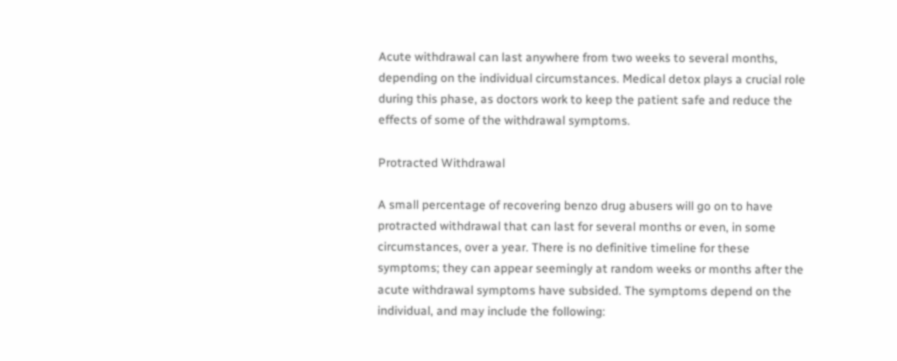Acute withdrawal can last anywhere from two weeks to several months, depending on the individual circumstances. Medical detox plays a crucial role during this phase, as doctors work to keep the patient safe and reduce the effects of some of the withdrawal symptoms.

Protracted Withdrawal

A small percentage of recovering benzo drug abusers will go on to have protracted withdrawal that can last for several months or even, in some circumstances, over a year. There is no definitive timeline for these symptoms; they can appear seemingly at random weeks or months after the acute withdrawal symptoms have subsided. The symptoms depend on the individual, and may include the following: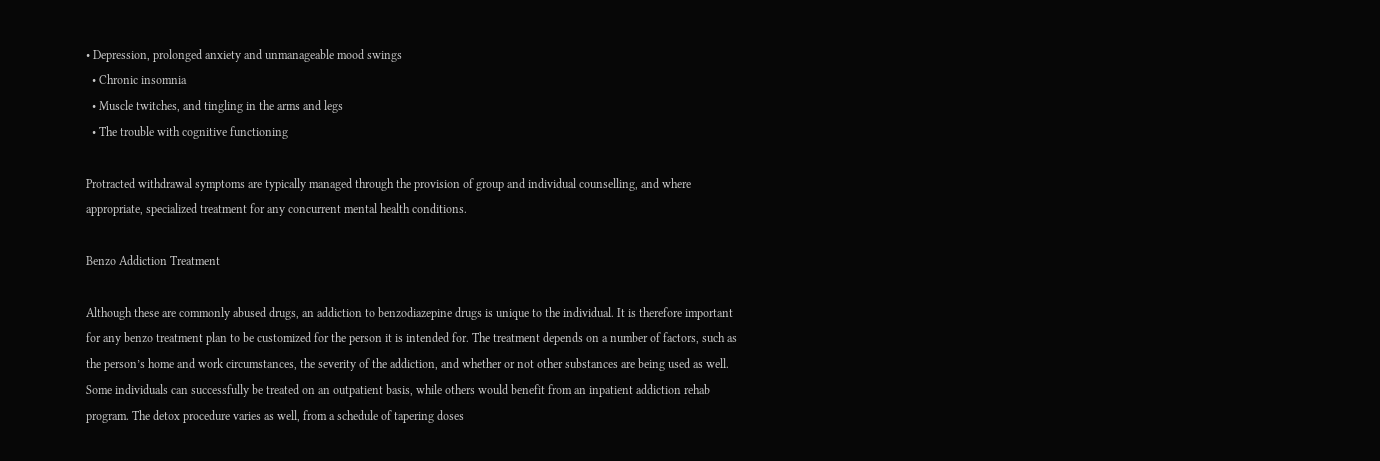• Depression, prolonged anxiety and unmanageable mood swings
  • Chronic insomnia
  • Muscle twitches, and tingling in the arms and legs
  • The trouble with cognitive functioning

Protracted withdrawal symptoms are typically managed through the provision of group and individual counselling, and where appropriate, specialized treatment for any concurrent mental health conditions.

Benzo Addiction Treatment

Although these are commonly abused drugs, an addiction to benzodiazepine drugs is unique to the individual. It is therefore important for any benzo treatment plan to be customized for the person it is intended for. The treatment depends on a number of factors, such as the person’s home and work circumstances, the severity of the addiction, and whether or not other substances are being used as well. Some individuals can successfully be treated on an outpatient basis, while others would benefit from an inpatient addiction rehab program. The detox procedure varies as well, from a schedule of tapering doses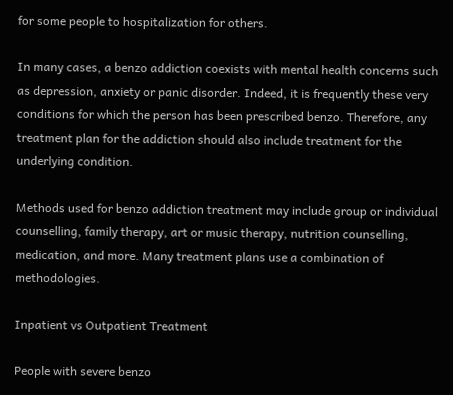for some people to hospitalization for others.

In many cases, a benzo addiction coexists with mental health concerns such as depression, anxiety or panic disorder. Indeed, it is frequently these very conditions for which the person has been prescribed benzo. Therefore, any treatment plan for the addiction should also include treatment for the underlying condition.

Methods used for benzo addiction treatment may include group or individual counselling, family therapy, art or music therapy, nutrition counselling, medication, and more. Many treatment plans use a combination of methodologies.

Inpatient vs Outpatient Treatment

People with severe benzo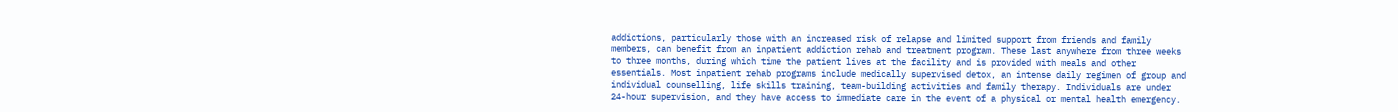addictions, particularly those with an increased risk of relapse and limited support from friends and family members, can benefit from an inpatient addiction rehab and treatment program. These last anywhere from three weeks to three months, during which time the patient lives at the facility and is provided with meals and other essentials. Most inpatient rehab programs include medically supervised detox, an intense daily regimen of group and individual counselling, life skills training, team-building activities and family therapy. Individuals are under 24-hour supervision, and they have access to immediate care in the event of a physical or mental health emergency.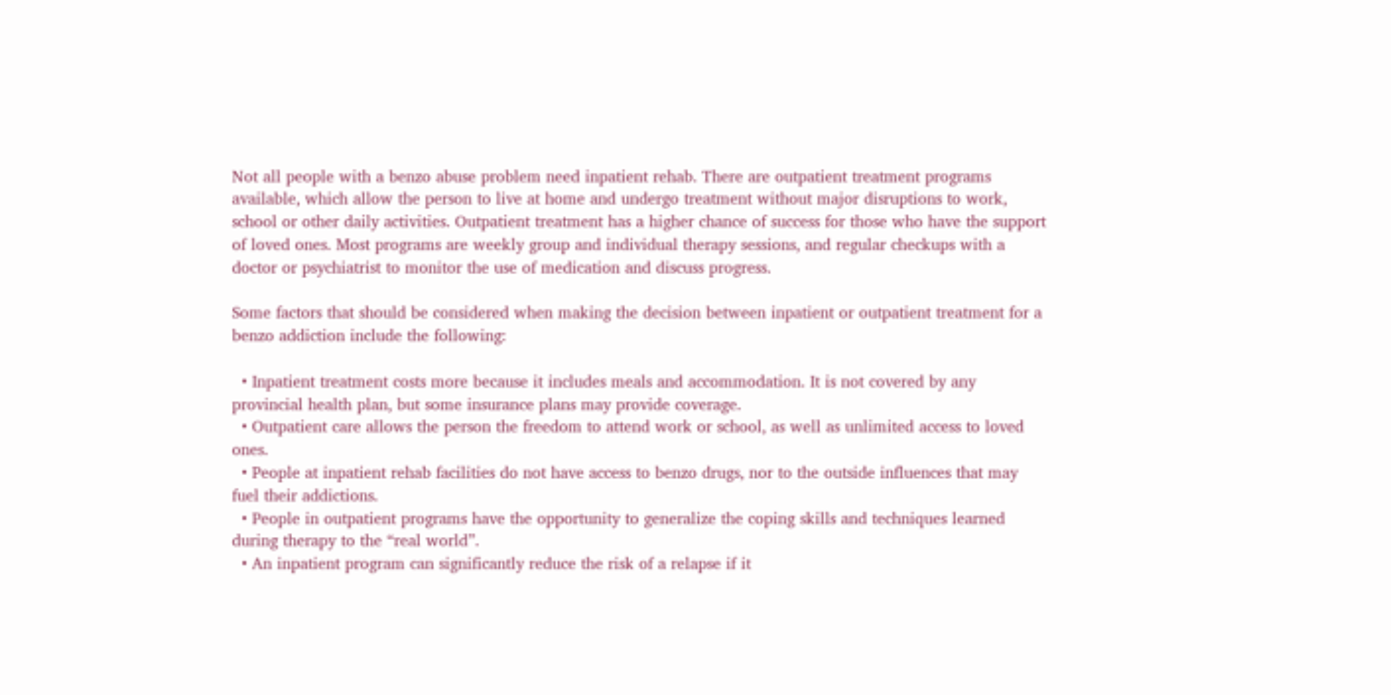Not all people with a benzo abuse problem need inpatient rehab. There are outpatient treatment programs available, which allow the person to live at home and undergo treatment without major disruptions to work, school or other daily activities. Outpatient treatment has a higher chance of success for those who have the support of loved ones. Most programs are weekly group and individual therapy sessions, and regular checkups with a doctor or psychiatrist to monitor the use of medication and discuss progress.

Some factors that should be considered when making the decision between inpatient or outpatient treatment for a benzo addiction include the following:

  • Inpatient treatment costs more because it includes meals and accommodation. It is not covered by any provincial health plan, but some insurance plans may provide coverage.
  • Outpatient care allows the person the freedom to attend work or school, as well as unlimited access to loved ones.
  • People at inpatient rehab facilities do not have access to benzo drugs, nor to the outside influences that may fuel their addictions.
  • People in outpatient programs have the opportunity to generalize the coping skills and techniques learned during therapy to the “real world”.
  • An inpatient program can significantly reduce the risk of a relapse if it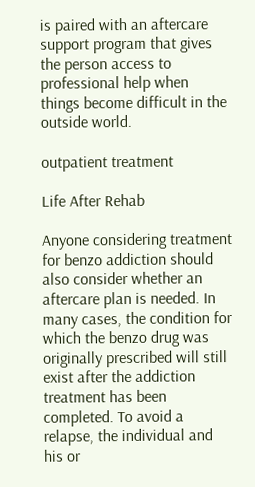is paired with an aftercare support program that gives the person access to professional help when things become difficult in the outside world.

outpatient treatment

Life After Rehab

Anyone considering treatment for benzo addiction should also consider whether an aftercare plan is needed. In many cases, the condition for which the benzo drug was originally prescribed will still exist after the addiction treatment has been completed. To avoid a relapse, the individual and his or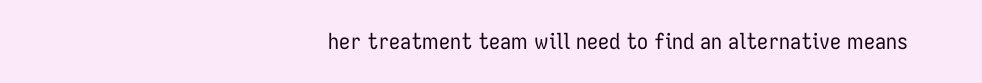her treatment team will need to find an alternative means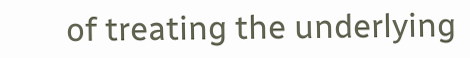of treating the underlying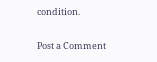condition.

Post a Comment